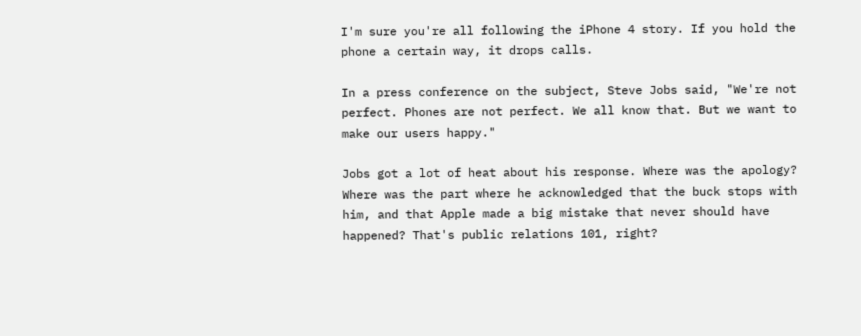I'm sure you're all following the iPhone 4 story. If you hold the phone a certain way, it drops calls.

In a press conference on the subject, Steve Jobs said, "We're not perfect. Phones are not perfect. We all know that. But we want to make our users happy."

Jobs got a lot of heat about his response. Where was the apology? Where was the part where he acknowledged that the buck stops with him, and that Apple made a big mistake that never should have happened? That's public relations 101, right?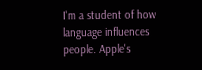I'm a student of how language influences people. Apple's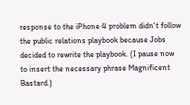response to the iPhone 4 problem didn't follow the public relations playbook because Jobs decided to rewrite the playbook. (I pause now to insert the necessary phrase Magnificent Bastard.)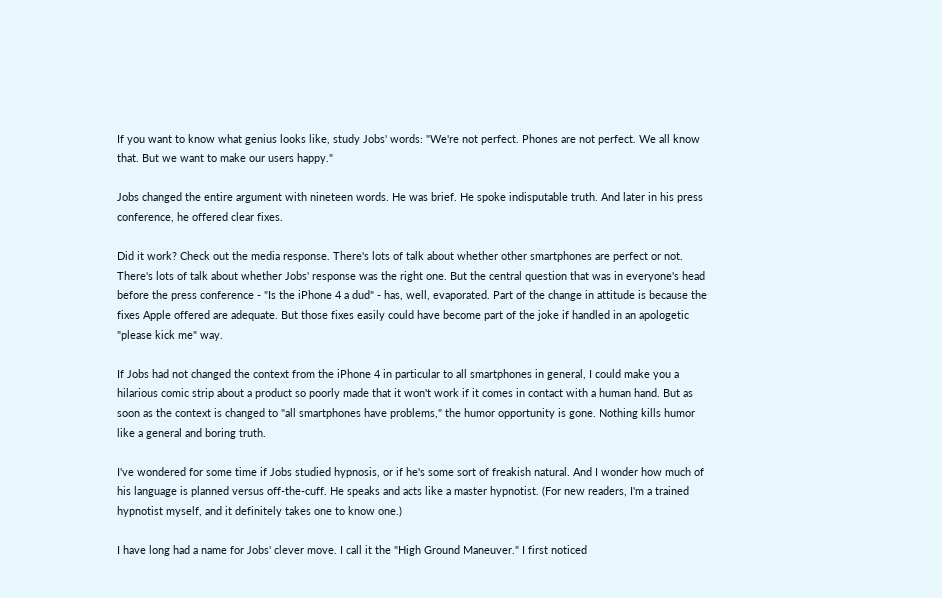If you want to know what genius looks like, study Jobs' words: "We're not perfect. Phones are not perfect. We all know that. But we want to make our users happy."

Jobs changed the entire argument with nineteen words. He was brief. He spoke indisputable truth. And later in his press conference, he offered clear fixes.

Did it work? Check out the media response. There's lots of talk about whether other smartphones are perfect or not. There's lots of talk about whether Jobs' response was the right one. But the central question that was in everyone's head before the press conference - "Is the iPhone 4 a dud" - has, well, evaporated. Part of the change in attitude is because the fixes Apple offered are adequate. But those fixes easily could have become part of the joke if handled in an apologetic "please kick me" way.

If Jobs had not changed the context from the iPhone 4 in particular to all smartphones in general, I could make you a hilarious comic strip about a product so poorly made that it won't work if it comes in contact with a human hand. But as soon as the context is changed to "all smartphones have problems," the humor opportunity is gone. Nothing kills humor like a general and boring truth.

I've wondered for some time if Jobs studied hypnosis, or if he's some sort of freakish natural. And I wonder how much of his language is planned versus off-the-cuff. He speaks and acts like a master hypnotist. (For new readers, I'm a trained hypnotist myself, and it definitely takes one to know one.)

I have long had a name for Jobs' clever move. I call it the "High Ground Maneuver." I first noticed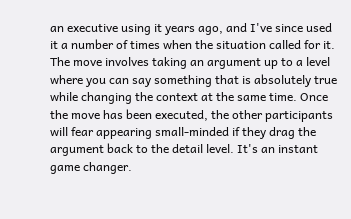an executive using it years ago, and I've since used it a number of times when the situation called for it. The move involves taking an argument up to a level where you can say something that is absolutely true while changing the context at the same time. Once the move has been executed, the other participants will fear appearing small-minded if they drag the argument back to the detail level. It's an instant game changer.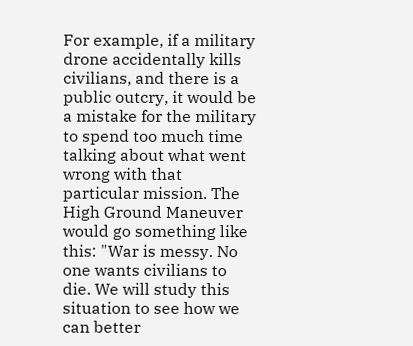For example, if a military drone accidentally kills civilians, and there is a public outcry, it would be a mistake for the military to spend too much time talking about what went wrong with that particular mission. The High Ground Maneuver would go something like this: "War is messy. No one wants civilians to die. We will study this situation to see how we can better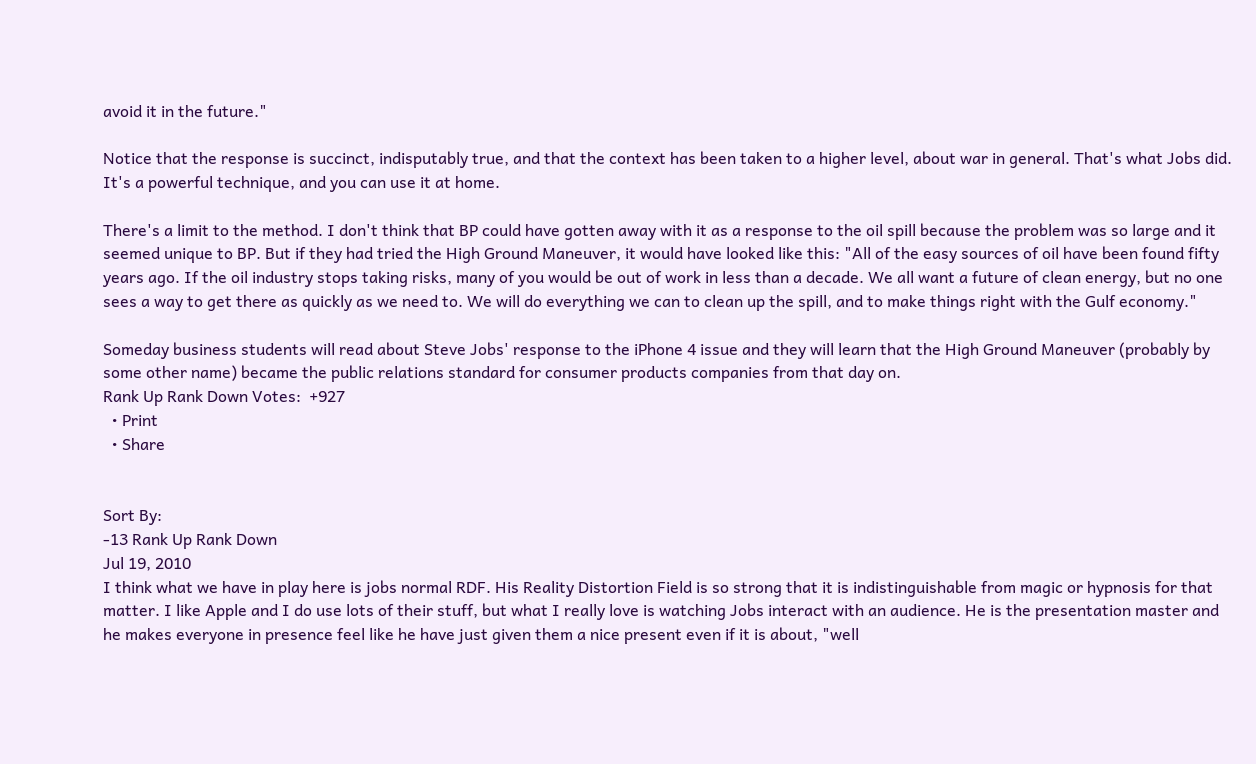avoid it in the future."

Notice that the response is succinct, indisputably true, and that the context has been taken to a higher level, about war in general. That's what Jobs did. It's a powerful technique, and you can use it at home.

There's a limit to the method. I don't think that BP could have gotten away with it as a response to the oil spill because the problem was so large and it seemed unique to BP. But if they had tried the High Ground Maneuver, it would have looked like this: "All of the easy sources of oil have been found fifty years ago. If the oil industry stops taking risks, many of you would be out of work in less than a decade. We all want a future of clean energy, but no one sees a way to get there as quickly as we need to. We will do everything we can to clean up the spill, and to make things right with the Gulf economy."

Someday business students will read about Steve Jobs' response to the iPhone 4 issue and they will learn that the High Ground Maneuver (probably by some other name) became the public relations standard for consumer products companies from that day on.
Rank Up Rank Down Votes:  +927
  • Print
  • Share


Sort By:
-13 Rank Up Rank Down
Jul 19, 2010
I think what we have in play here is jobs normal RDF. His Reality Distortion Field is so strong that it is indistinguishable from magic or hypnosis for that matter. I like Apple and I do use lots of their stuff, but what I really love is watching Jobs interact with an audience. He is the presentation master and he makes everyone in presence feel like he have just given them a nice present even if it is about, "well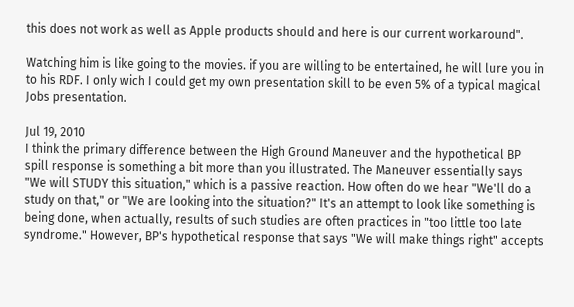this does not work as well as Apple products should and here is our current workaround".

Watching him is like going to the movies. if you are willing to be entertained, he will lure you in to his RDF. I only wich I could get my own presentation skill to be even 5% of a typical magical Jobs presentation.

Jul 19, 2010
I think the primary difference between the High Ground Maneuver and the hypothetical BP spill response is something a bit more than you illustrated. The Maneuver essentially says "We will STUDY this situation," which is a passive reaction. How often do we hear "We'll do a study on that," or "We are looking into the situation?" It's an attempt to look like something is being done, when actually, results of such studies are often practices in "too little too late syndrome." However, BP's hypothetical response that says "We will make things right" accepts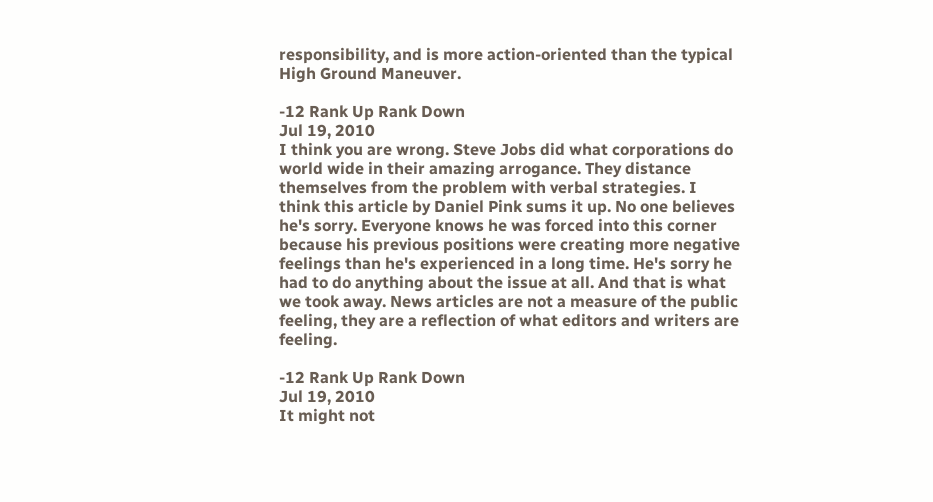responsibility, and is more action-oriented than the typical High Ground Maneuver.

-12 Rank Up Rank Down
Jul 19, 2010
I think you are wrong. Steve Jobs did what corporations do world wide in their amazing arrogance. They distance themselves from the problem with verbal strategies. I think this article by Daniel Pink sums it up. No one believes he's sorry. Everyone knows he was forced into this corner because his previous positions were creating more negative feelings than he's experienced in a long time. He's sorry he had to do anything about the issue at all. And that is what we took away. News articles are not a measure of the public feeling, they are a reflection of what editors and writers are feeling.

-12 Rank Up Rank Down
Jul 19, 2010
It might not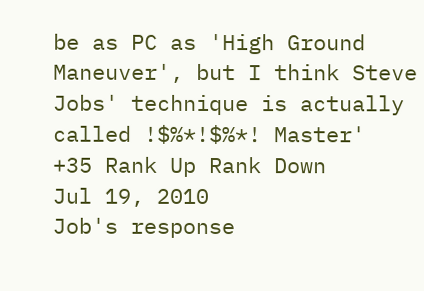be as PC as 'High Ground Maneuver', but I think Steve Jobs' technique is actually called !$%*!$%*! Master'
+35 Rank Up Rank Down
Jul 19, 2010
Job's response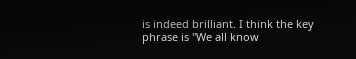is indeed brilliant. I think the key phrase is "We all know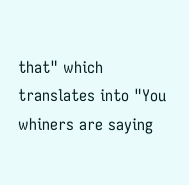that" which translates into "You whiners are saying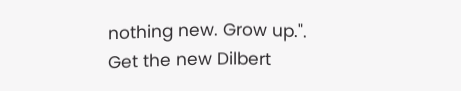nothing new. Grow up.".
Get the new Dilbert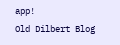app!
Old Dilbert Blog